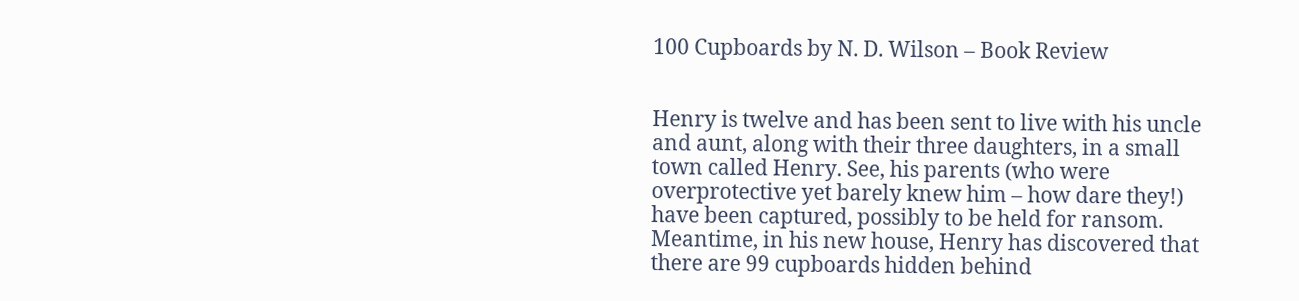100 Cupboards by N. D. Wilson – Book Review


Henry is twelve and has been sent to live with his uncle and aunt, along with their three daughters, in a small town called Henry. See, his parents (who were overprotective yet barely knew him – how dare they!) have been captured, possibly to be held for ransom. Meantime, in his new house, Henry has discovered that there are 99 cupboards hidden behind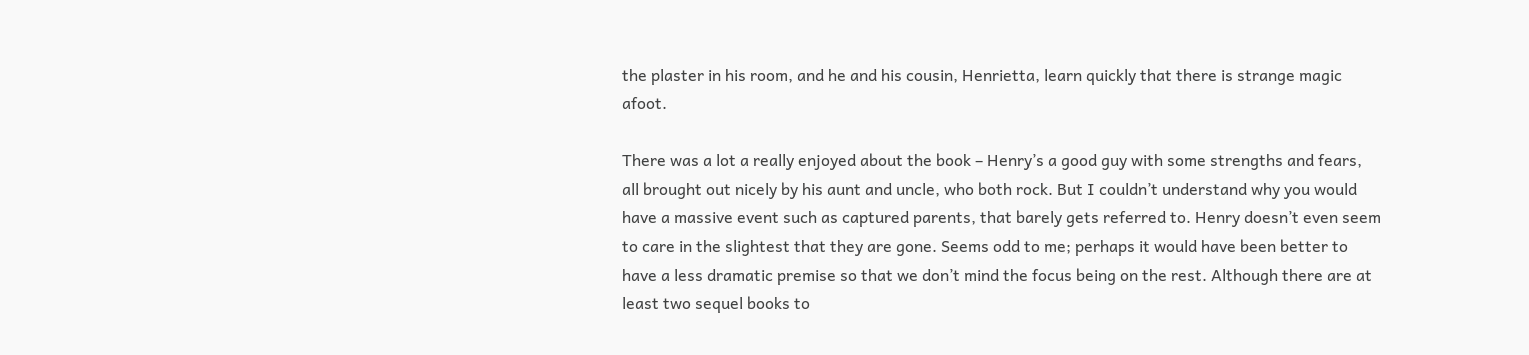the plaster in his room, and he and his cousin, Henrietta, learn quickly that there is strange magic afoot.

There was a lot a really enjoyed about the book – Henry’s a good guy with some strengths and fears, all brought out nicely by his aunt and uncle, who both rock. But I couldn’t understand why you would have a massive event such as captured parents, that barely gets referred to. Henry doesn’t even seem to care in the slightest that they are gone. Seems odd to me; perhaps it would have been better to have a less dramatic premise so that we don’t mind the focus being on the rest. Although there are at least two sequel books to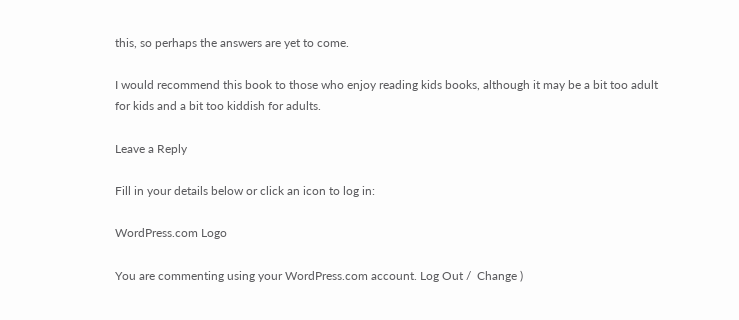this, so perhaps the answers are yet to come.

I would recommend this book to those who enjoy reading kids books, although it may be a bit too adult for kids and a bit too kiddish for adults.

Leave a Reply

Fill in your details below or click an icon to log in:

WordPress.com Logo

You are commenting using your WordPress.com account. Log Out /  Change )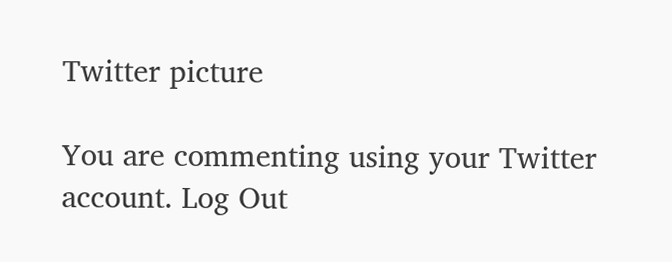Twitter picture

You are commenting using your Twitter account. Log Out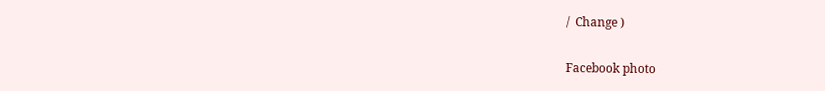/  Change )

Facebook photo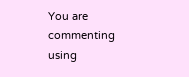You are commenting using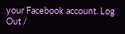your Facebook account. Log Out /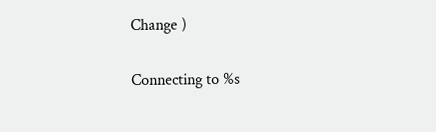Change )

Connecting to %s